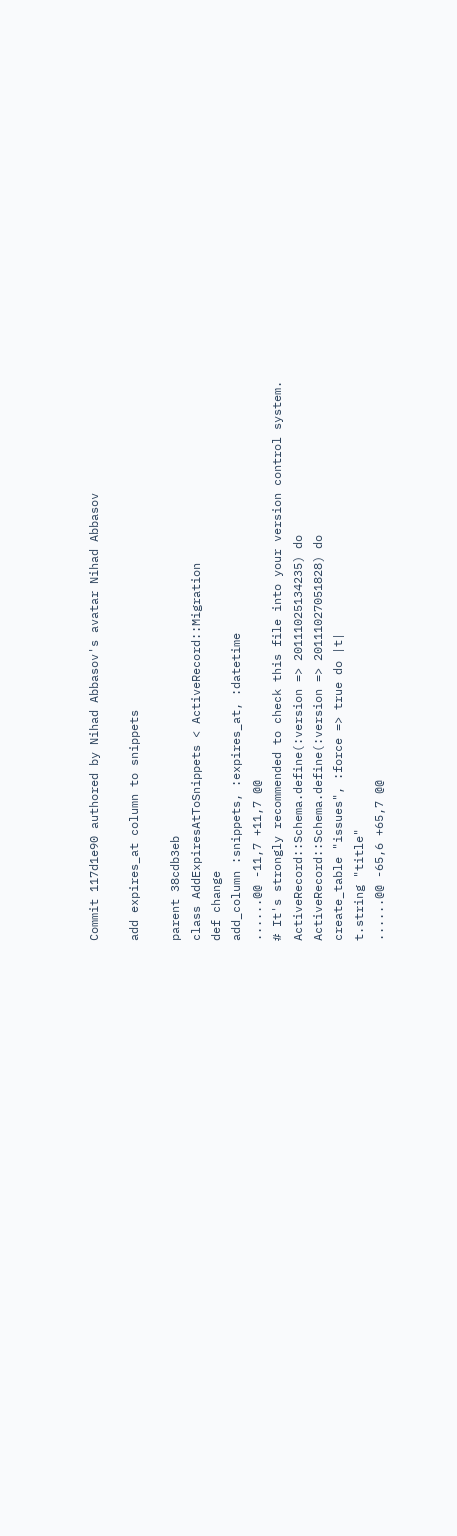Commit 117d1e90 authored by Nihad Abbasov's avatar Nihad Abbasov

add expires_at column to snippets

parent 38cdb3eb
class AddExpiresAtToSnippets < ActiveRecord::Migration
def change
add_column :snippets, :expires_at, :datetime
......@@ -11,7 +11,7 @@
# It's strongly recommended to check this file into your version control system.
ActiveRecord::Schema.define(:version => 20111025134235) do
ActiveRecord::Schema.define(:version => 20111027051828) do
create_table "issues", :force => true do |t|
t.string "title"
......@@ -65,6 +65,7 @@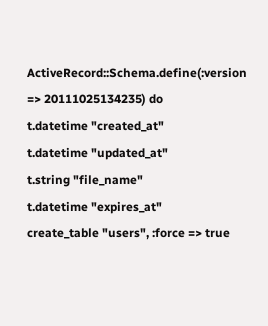ActiveRecord::Schema.define(:version => 20111025134235) do
t.datetime "created_at"
t.datetime "updated_at"
t.string "file_name"
t.datetime "expires_at"
create_table "users", :force => true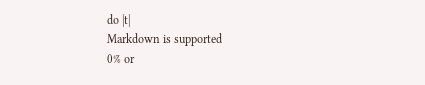do |t|
Markdown is supported
0% or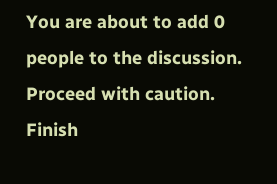You are about to add 0 people to the discussion. Proceed with caution.
Finish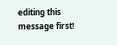editing this message first!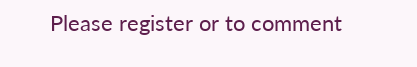Please register or to comment